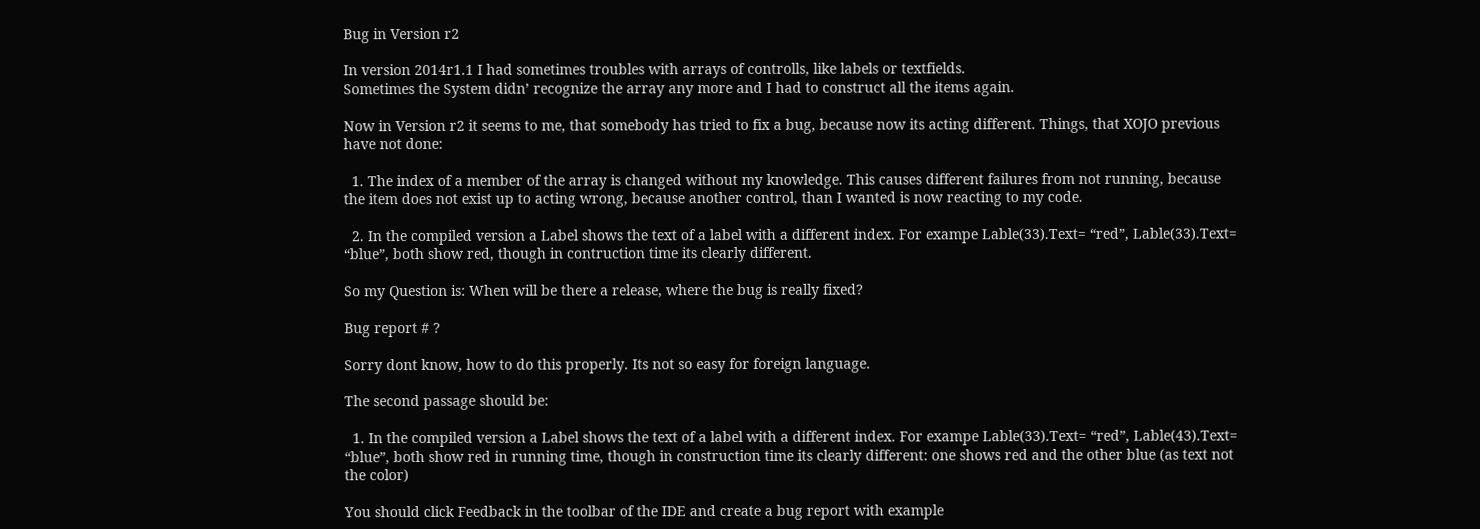Bug in Version r2

In version 2014r1.1 I had sometimes troubles with arrays of controlls, like labels or textfields.
Sometimes the System didn’ recognize the array any more and I had to construct all the items again.

Now in Version r2 it seems to me, that somebody has tried to fix a bug, because now its acting different. Things, that XOJO previous have not done:

  1. The index of a member of the array is changed without my knowledge. This causes different failures from not running, because the item does not exist up to acting wrong, because another control, than I wanted is now reacting to my code.

  2. In the compiled version a Label shows the text of a label with a different index. For exampe Lable(33).Text= “red”, Lable(33).Text= “blue”, both show red, though in contruction time its clearly different.

So my Question is: When will be there a release, where the bug is really fixed?

Bug report # ?

Sorry dont know, how to do this properly. Its not so easy for foreign language.

The second passage should be:

  1. In the compiled version a Label shows the text of a label with a different index. For exampe Lable(33).Text= “red”, Lable(43).Text= “blue”, both show red in running time, though in construction time its clearly different: one shows red and the other blue (as text not the color)

You should click Feedback in the toolbar of the IDE and create a bug report with example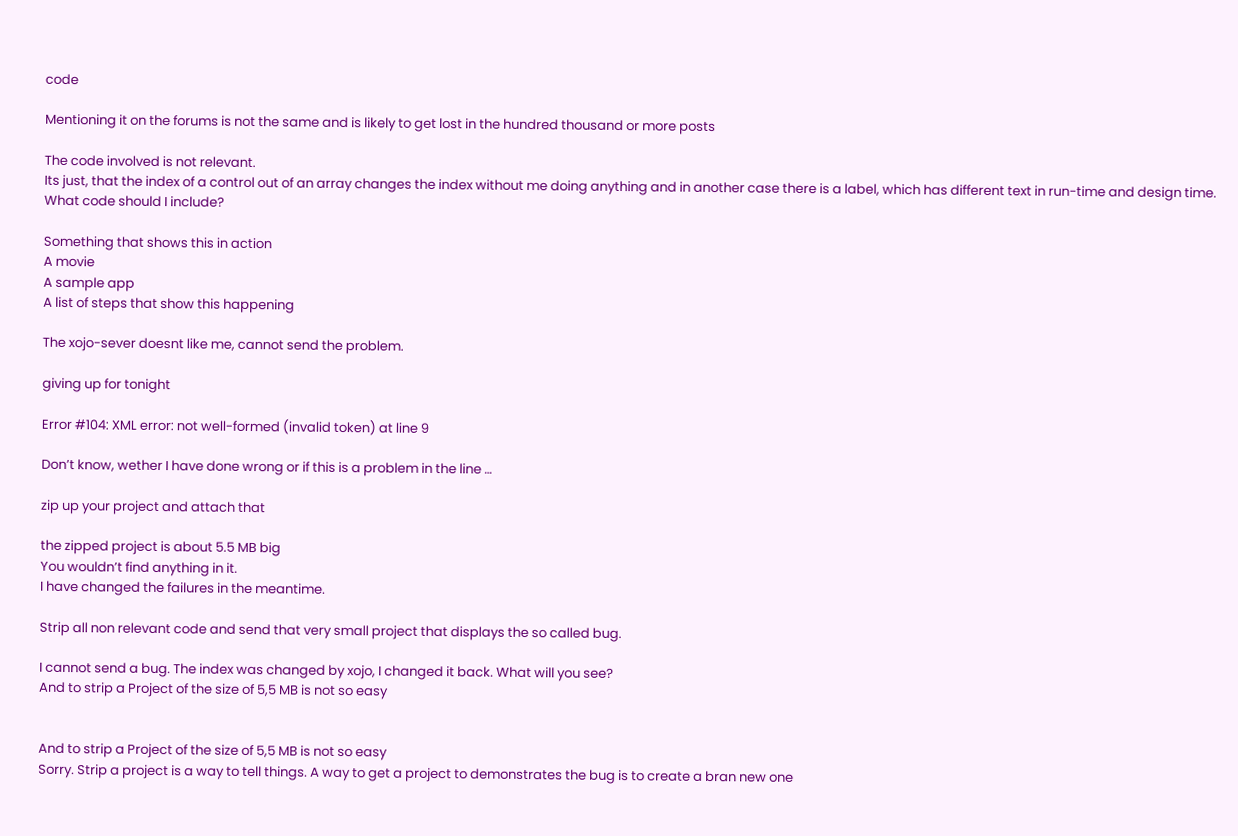code

Mentioning it on the forums is not the same and is likely to get lost in the hundred thousand or more posts

The code involved is not relevant.
Its just, that the index of a control out of an array changes the index without me doing anything and in another case there is a label, which has different text in run-time and design time.
What code should I include?

Something that shows this in action
A movie
A sample app
A list of steps that show this happening

The xojo-sever doesnt like me, cannot send the problem.

giving up for tonight

Error #104: XML error: not well-formed (invalid token) at line 9

Don’t know, wether I have done wrong or if this is a problem in the line …

zip up your project and attach that

the zipped project is about 5.5 MB big
You wouldn’t find anything in it.
I have changed the failures in the meantime.

Strip all non relevant code and send that very small project that displays the so called bug.

I cannot send a bug. The index was changed by xojo, I changed it back. What will you see?
And to strip a Project of the size of 5,5 MB is not so easy


And to strip a Project of the size of 5,5 MB is not so easy
Sorry. Strip a project is a way to tell things. A way to get a project to demonstrates the bug is to create a bran new one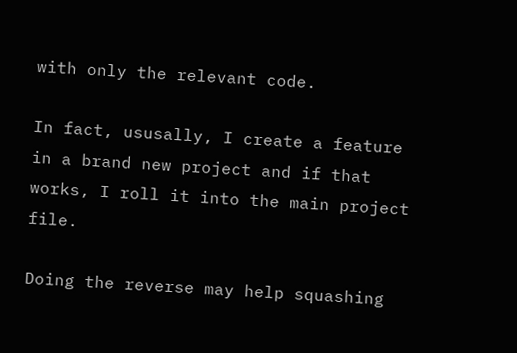with only the relevant code.

In fact, ususally, I create a feature in a brand new project and if that works, I roll it into the main project file.

Doing the reverse may help squashing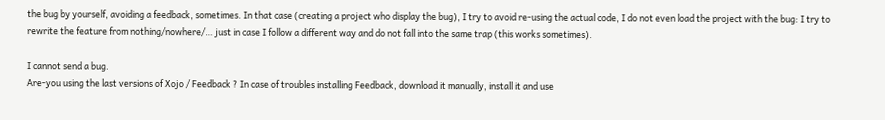the bug by yourself, avoiding a feedback, sometimes. In that case (creating a project who display the bug), I try to avoid re-using the actual code, I do not even load the project with the bug: I try to rewrite the feature from nothing/nowhere/… just in case I follow a different way and do not fall into the same trap (this works sometimes).

I cannot send a bug.
Are-you using the last versions of Xojo / Feedback ? In case of troubles installing Feedback, download it manually, install it and use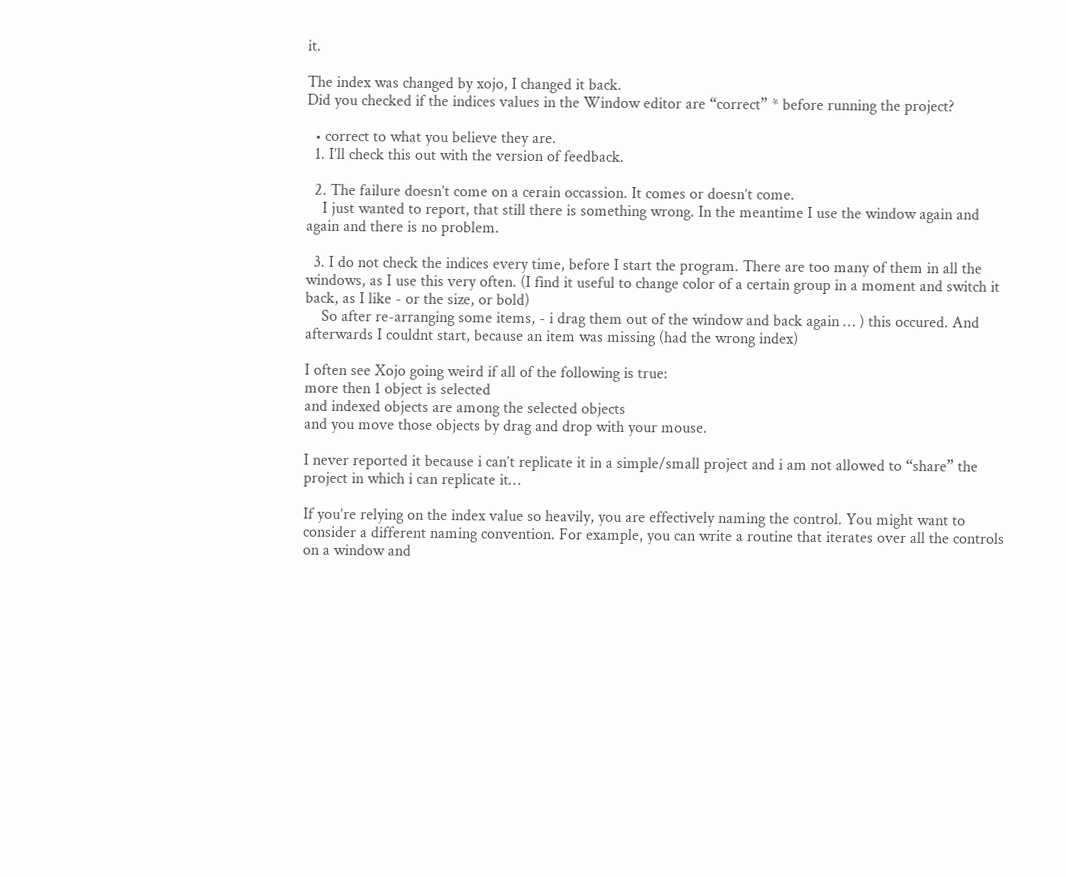it.

The index was changed by xojo, I changed it back.
Did you checked if the indices values in the Window editor are “correct” * before running the project?

  • correct to what you believe they are.
  1. I’ll check this out with the version of feedback.

  2. The failure doesn’t come on a cerain occassion. It comes or doesn’t come.
    I just wanted to report, that still there is something wrong. In the meantime I use the window again and again and there is no problem.

  3. I do not check the indices every time, before I start the program. There are too many of them in all the windows, as I use this very often. (I find it useful to change color of a certain group in a moment and switch it back, as I like - or the size, or bold)
    So after re-arranging some items, - i drag them out of the window and back again … ) this occured. And afterwards I couldnt start, because an item was missing (had the wrong index)

I often see Xojo going weird if all of the following is true:
more then 1 object is selected
and indexed objects are among the selected objects
and you move those objects by drag and drop with your mouse.

I never reported it because i can’t replicate it in a simple/small project and i am not allowed to “share” the project in which i can replicate it…

If you’re relying on the index value so heavily, you are effectively naming the control. You might want to consider a different naming convention. For example, you can write a routine that iterates over all the controls on a window and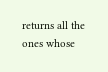returns all the ones whose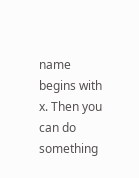name begins with x. Then you can do something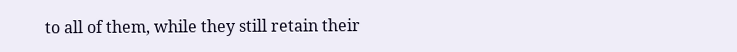to all of them, while they still retain their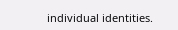individual identities.